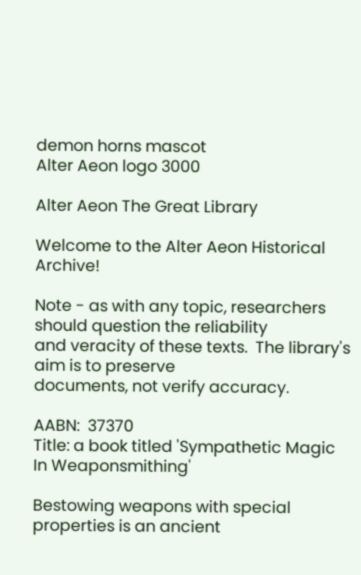demon horns mascot
Alter Aeon logo 3000

Alter Aeon The Great Library

Welcome to the Alter Aeon Historical Archive!

Note - as with any topic, researchers should question the reliability
and veracity of these texts.  The library's aim is to preserve
documents, not verify accuracy.

AABN:  37370
Title: a book titled 'Sympathetic Magic In Weaponsmithing'

Bestowing weapons with special properties is an ancient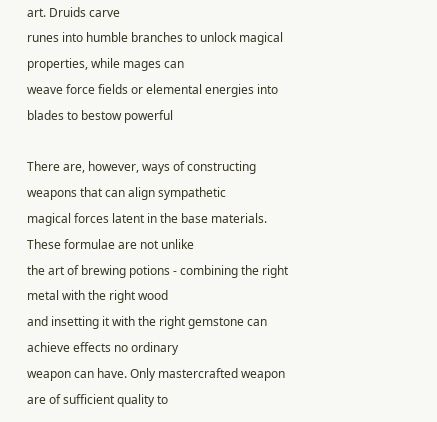art. Druids carve
runes into humble branches to unlock magical properties, while mages can
weave force fields or elemental energies into blades to bestow powerful

There are, however, ways of constructing weapons that can align sympathetic
magical forces latent in the base materials. These formulae are not unlike
the art of brewing potions - combining the right metal with the right wood
and insetting it with the right gemstone can achieve effects no ordinary
weapon can have. Only mastercrafted weapon are of sufficient quality to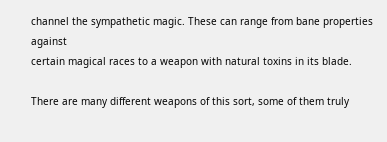channel the sympathetic magic. These can range from bane properties against
certain magical races to a weapon with natural toxins in its blade.

There are many different weapons of this sort, some of them truly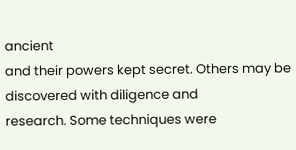ancient
and their powers kept secret. Others may be discovered with diligence and
research. Some techniques were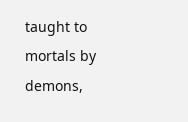taught to mortals by demons,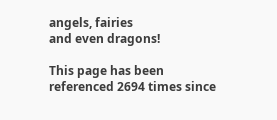angels, fairies
and even dragons!

This page has been referenced 2694 times since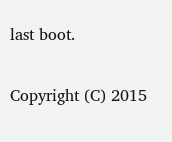last boot.

Copyright (C) 2015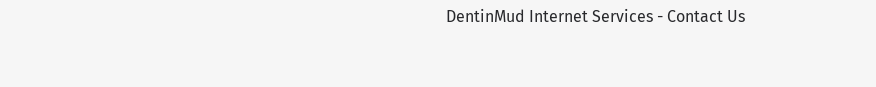DentinMud Internet Services - Contact Us